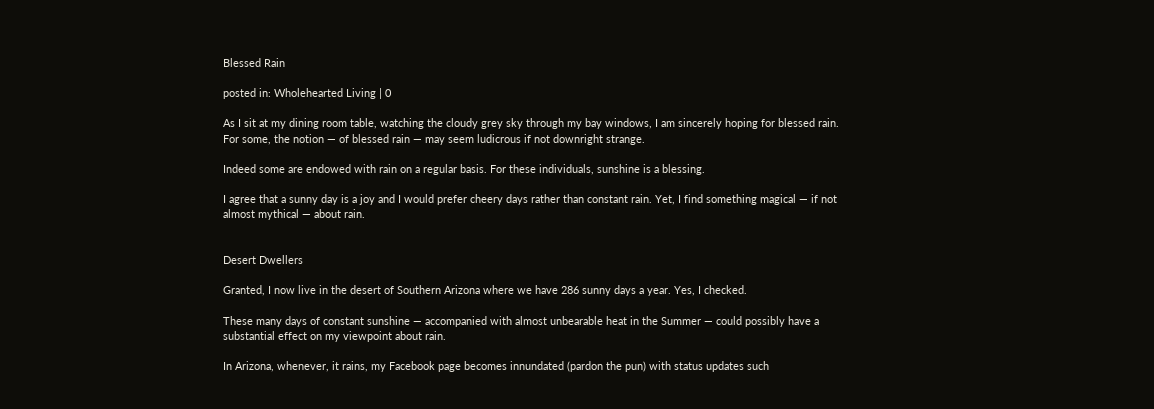Blessed Rain

posted in: Wholehearted Living | 0

As I sit at my dining room table, watching the cloudy grey sky through my bay windows, I am sincerely hoping for blessed rain. For some, the notion — of blessed rain — may seem ludicrous if not downright strange.

Indeed some are endowed with rain on a regular basis. For these individuals, sunshine is a blessing.

I agree that a sunny day is a joy and I would prefer cheery days rather than constant rain. Yet, I find something magical — if not almost mythical — about rain.


Desert Dwellers

Granted, I now live in the desert of Southern Arizona where we have 286 sunny days a year. Yes, I checked.

These many days of constant sunshine — accompanied with almost unbearable heat in the Summer — could possibly have a substantial effect on my viewpoint about rain.

In Arizona, whenever, it rains, my Facebook page becomes innundated (pardon the pun) with status updates such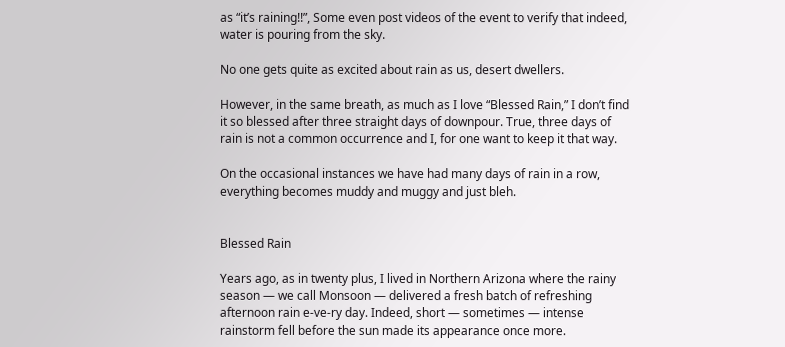as “it’s raining!!”, Some even post videos of the event to verify that indeed, water is pouring from the sky.

No one gets quite as excited about rain as us, desert dwellers.

However, in the same breath, as much as I love “Blessed Rain,” I don’t find it so blessed after three straight days of downpour. True, three days of rain is not a common occurrence and I, for one want to keep it that way.

On the occasional instances we have had many days of rain in a row, everything becomes muddy and muggy and just bleh.


Blessed Rain

Years ago, as in twenty plus, I lived in Northern Arizona where the rainy season — we call Monsoon — delivered a fresh batch of refreshing afternoon rain e-ve-ry day. Indeed, short — sometimes — intense rainstorm fell before the sun made its appearance once more.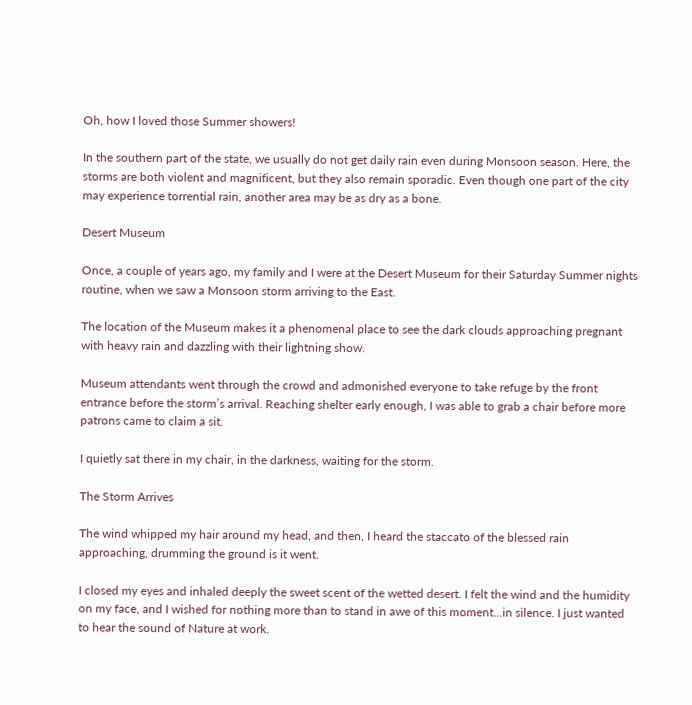Oh, how I loved those Summer showers!

In the southern part of the state, we usually do not get daily rain even during Monsoon season. Here, the storms are both violent and magnificent, but they also remain sporadic. Even though one part of the city may experience torrential rain, another area may be as dry as a bone.

Desert Museum

Once, a couple of years ago, my family and I were at the Desert Museum for their Saturday Summer nights routine, when we saw a Monsoon storm arriving to the East.

The location of the Museum makes it a phenomenal place to see the dark clouds approaching pregnant with heavy rain and dazzling with their lightning show.

Museum attendants went through the crowd and admonished everyone to take refuge by the front entrance before the storm’s arrival. Reaching shelter early enough, I was able to grab a chair before more patrons came to claim a sit.

I quietly sat there in my chair, in the darkness, waiting for the storm.

The Storm Arrives

The wind whipped my hair around my head, and then, I heard the staccato of the blessed rain approaching, drumming the ground is it went.

I closed my eyes and inhaled deeply the sweet scent of the wetted desert. I felt the wind and the humidity on my face, and I wished for nothing more than to stand in awe of this moment…in silence. I just wanted to hear the sound of Nature at work.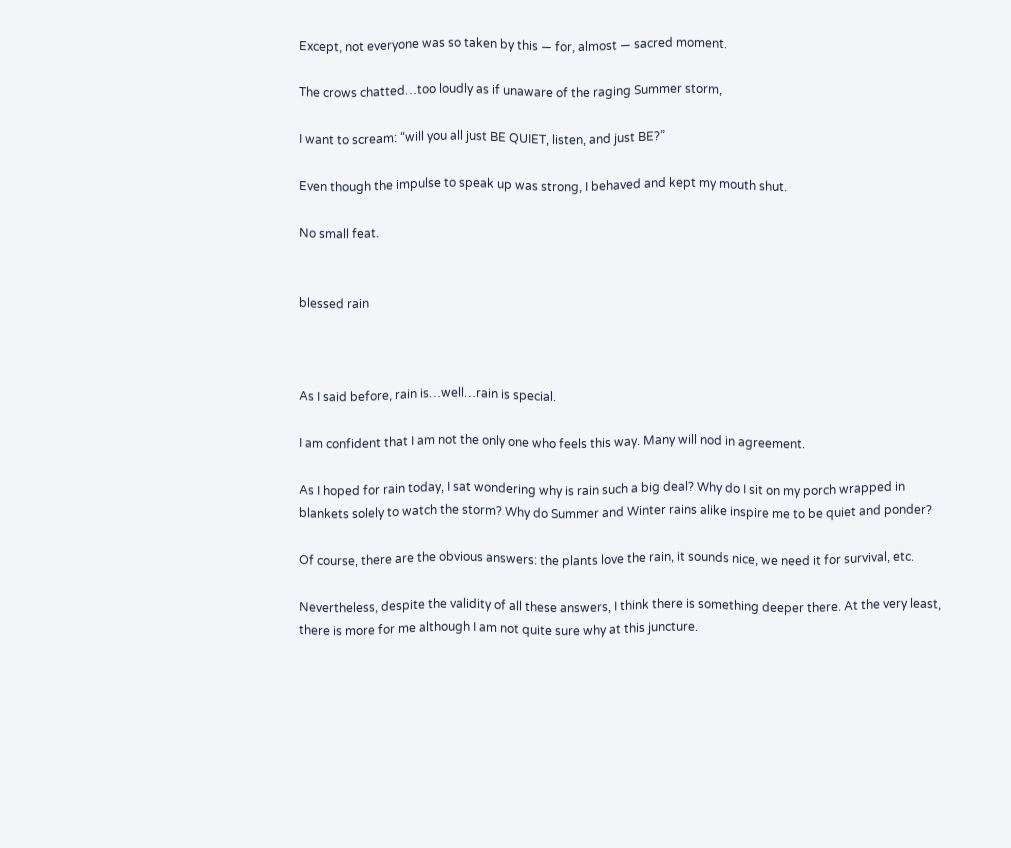Except, not everyone was so taken by this — for, almost — sacred moment.

The crows chatted…too loudly as if unaware of the raging Summer storm,

I want to scream: “will you all just BE QUIET, listen, and just BE?”

Even though the impulse to speak up was strong, I behaved and kept my mouth shut.

No small feat.


blessed rain



As I said before, rain is…well…rain is special.

I am confident that I am not the only one who feels this way. Many will nod in agreement.

As I hoped for rain today, I sat wondering why is rain such a big deal? Why do I sit on my porch wrapped in blankets solely to watch the storm? Why do Summer and Winter rains alike inspire me to be quiet and ponder?

Of course, there are the obvious answers: the plants love the rain, it sounds nice, we need it for survival, etc.

Nevertheless, despite the validity of all these answers, I think there is something deeper there. At the very least, there is more for me although I am not quite sure why at this juncture.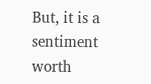But, it is a sentiment worth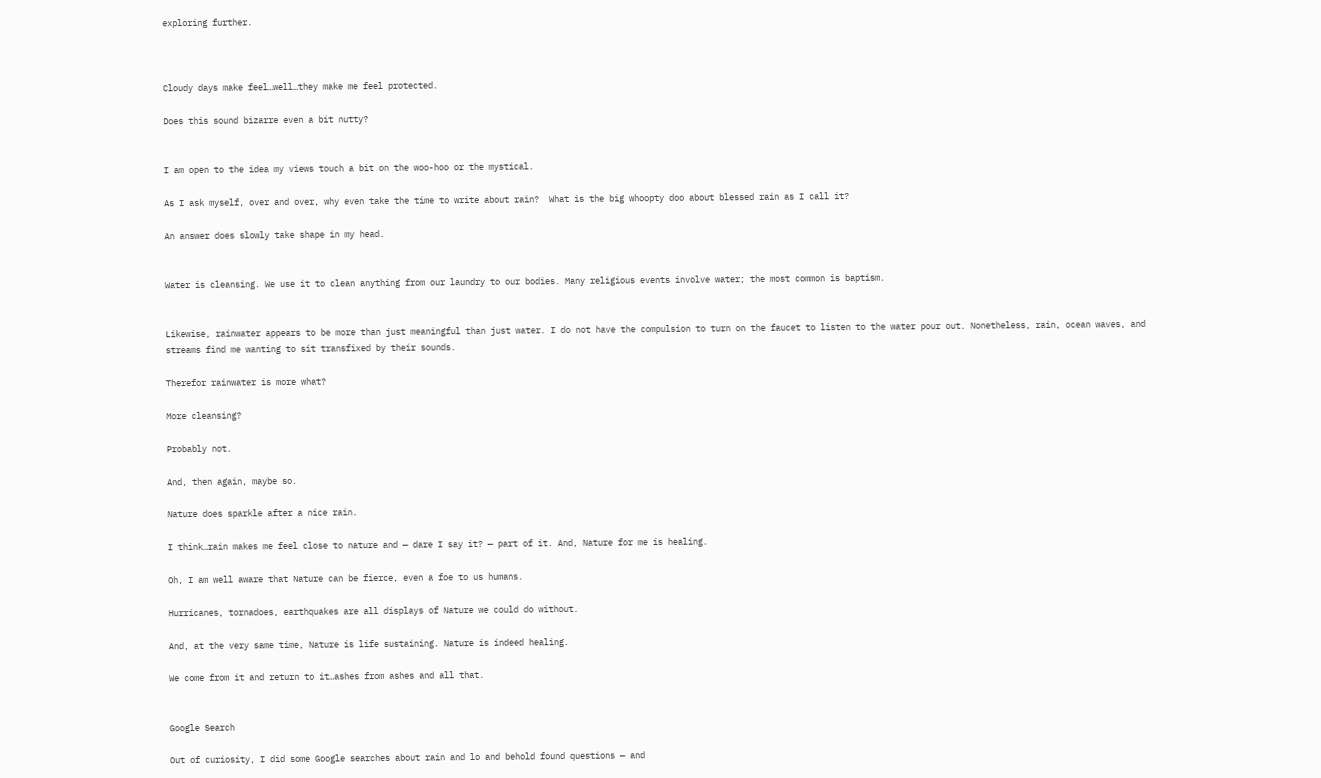exploring further.



Cloudy days make feel…well…they make me feel protected.

Does this sound bizarre even a bit nutty?


I am open to the idea my views touch a bit on the woo-hoo or the mystical.

As I ask myself, over and over, why even take the time to write about rain?  What is the big whoopty doo about blessed rain as I call it?

An answer does slowly take shape in my head.


Water is cleansing. We use it to clean anything from our laundry to our bodies. Many religious events involve water; the most common is baptism.


Likewise, rainwater appears to be more than just meaningful than just water. I do not have the compulsion to turn on the faucet to listen to the water pour out. Nonetheless, rain, ocean waves, and streams find me wanting to sit transfixed by their sounds.

Therefor rainwater is more what?

More cleansing?

Probably not.

And, then again, maybe so.

Nature does sparkle after a nice rain.

I think…rain makes me feel close to nature and — dare I say it? — part of it. And, Nature for me is healing.

Oh, I am well aware that Nature can be fierce, even a foe to us humans.

Hurricanes, tornadoes, earthquakes are all displays of Nature we could do without.

And, at the very same time, Nature is life sustaining. Nature is indeed healing.

We come from it and return to it…ashes from ashes and all that.


Google Search

Out of curiosity, I did some Google searches about rain and lo and behold found questions — and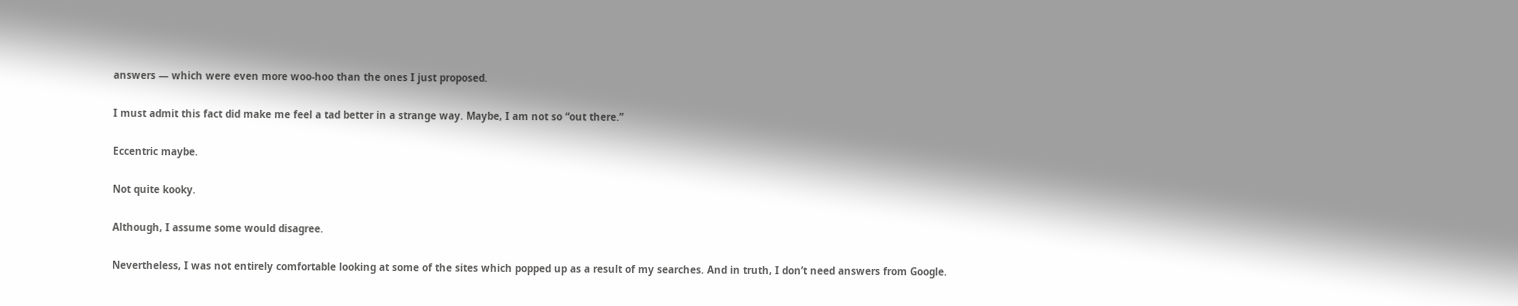answers — which were even more woo-hoo than the ones I just proposed.

I must admit this fact did make me feel a tad better in a strange way. Maybe, I am not so “out there.”

Eccentric maybe.

Not quite kooky.

Although, I assume some would disagree.

Nevertheless, I was not entirely comfortable looking at some of the sites which popped up as a result of my searches. And in truth, I don’t need answers from Google.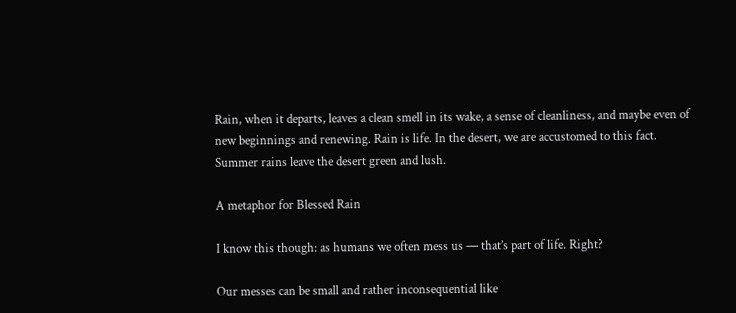Rain, when it departs, leaves a clean smell in its wake, a sense of cleanliness, and maybe even of new beginnings and renewing. Rain is life. In the desert, we are accustomed to this fact. Summer rains leave the desert green and lush.

A metaphor for Blessed Rain

I know this though: as humans we often mess us — that’s part of life. Right?

Our messes can be small and rather inconsequential like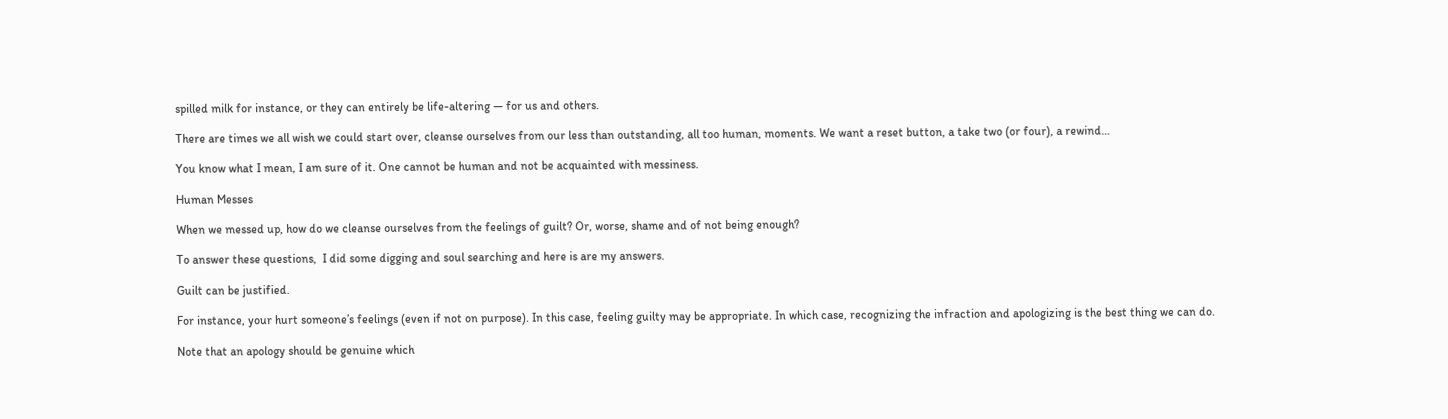spilled milk for instance, or they can entirely be life-altering — for us and others.

There are times we all wish we could start over, cleanse ourselves from our less than outstanding, all too human, moments. We want a reset button, a take two (or four), a rewind…

You know what I mean, I am sure of it. One cannot be human and not be acquainted with messiness.

Human Messes

When we messed up, how do we cleanse ourselves from the feelings of guilt? Or, worse, shame and of not being enough?

To answer these questions,  I did some digging and soul searching and here is are my answers.

Guilt can be justified.

For instance, your hurt someone’s feelings (even if not on purpose). In this case, feeling guilty may be appropriate. In which case, recognizing the infraction and apologizing is the best thing we can do.

Note that an apology should be genuine which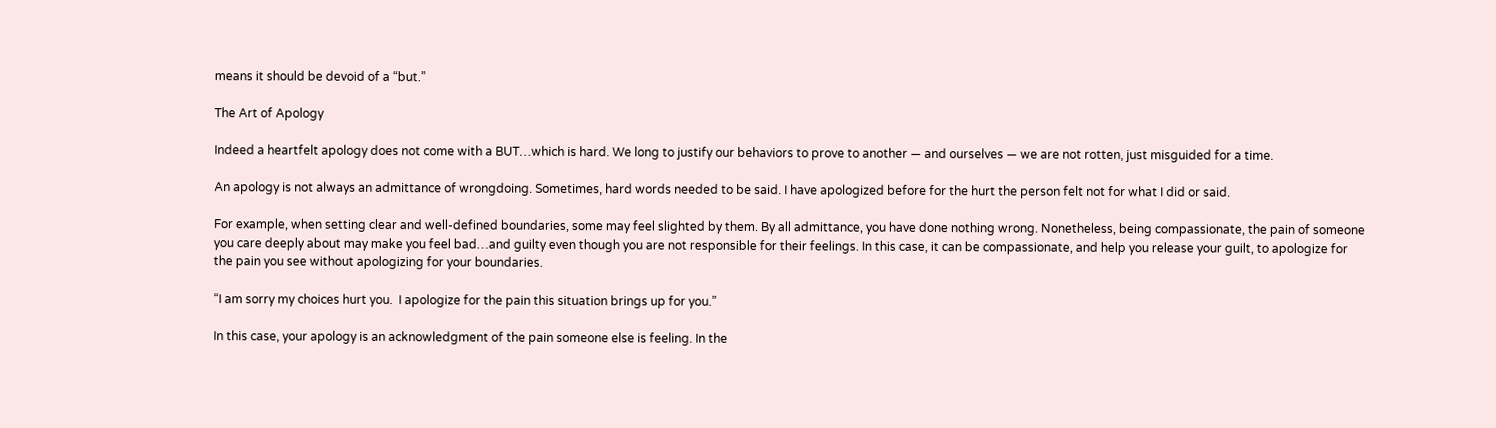means it should be devoid of a “but.”

The Art of Apology

Indeed a heartfelt apology does not come with a BUT…which is hard. We long to justify our behaviors to prove to another — and ourselves — we are not rotten, just misguided for a time.

An apology is not always an admittance of wrongdoing. Sometimes, hard words needed to be said. I have apologized before for the hurt the person felt not for what I did or said.

For example, when setting clear and well-defined boundaries, some may feel slighted by them. By all admittance, you have done nothing wrong. Nonetheless, being compassionate, the pain of someone you care deeply about may make you feel bad…and guilty even though you are not responsible for their feelings. In this case, it can be compassionate, and help you release your guilt, to apologize for the pain you see without apologizing for your boundaries.

“I am sorry my choices hurt you.  I apologize for the pain this situation brings up for you.”

In this case, your apology is an acknowledgment of the pain someone else is feeling. In the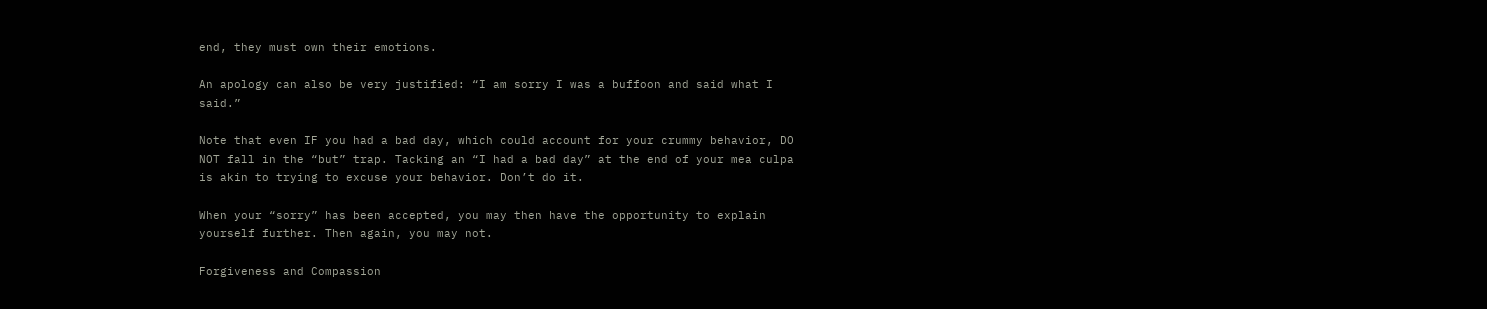end, they must own their emotions.

An apology can also be very justified: “I am sorry I was a buffoon and said what I said.”

Note that even IF you had a bad day, which could account for your crummy behavior, DO NOT fall in the “but” trap. Tacking an “I had a bad day” at the end of your mea culpa is akin to trying to excuse your behavior. Don’t do it.

When your “sorry” has been accepted, you may then have the opportunity to explain yourself further. Then again, you may not.

Forgiveness and Compassion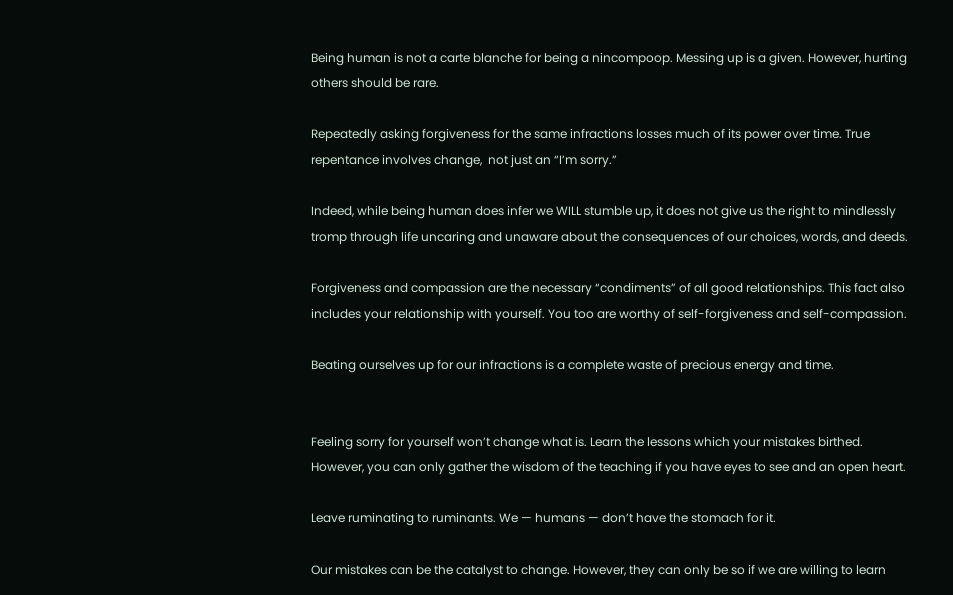Being human is not a carte blanche for being a nincompoop. Messing up is a given. However, hurting others should be rare.

Repeatedly asking forgiveness for the same infractions losses much of its power over time. True repentance involves change,  not just an “I’m sorry.”

Indeed, while being human does infer we WILL stumble up, it does not give us the right to mindlessly tromp through life uncaring and unaware about the consequences of our choices, words, and deeds.

Forgiveness and compassion are the necessary “condiments” of all good relationships. This fact also includes your relationship with yourself. You too are worthy of self-forgiveness and self-compassion.

Beating ourselves up for our infractions is a complete waste of precious energy and time.


Feeling sorry for yourself won’t change what is. Learn the lessons which your mistakes birthed. However, you can only gather the wisdom of the teaching if you have eyes to see and an open heart.

Leave ruminating to ruminants. We — humans — don’t have the stomach for it.

Our mistakes can be the catalyst to change. However, they can only be so if we are willing to learn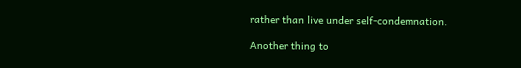rather than live under self-condemnation.

Another thing to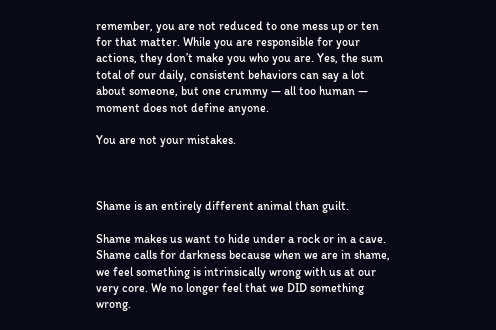remember, you are not reduced to one mess up or ten for that matter. While you are responsible for your actions, they don’t make you who you are. Yes, the sum total of our daily, consistent behaviors can say a lot about someone, but one crummy — all too human — moment does not define anyone.

You are not your mistakes.



Shame is an entirely different animal than guilt.

Shame makes us want to hide under a rock or in a cave. Shame calls for darkness because when we are in shame, we feel something is intrinsically wrong with us at our very core. We no longer feel that we DID something wrong.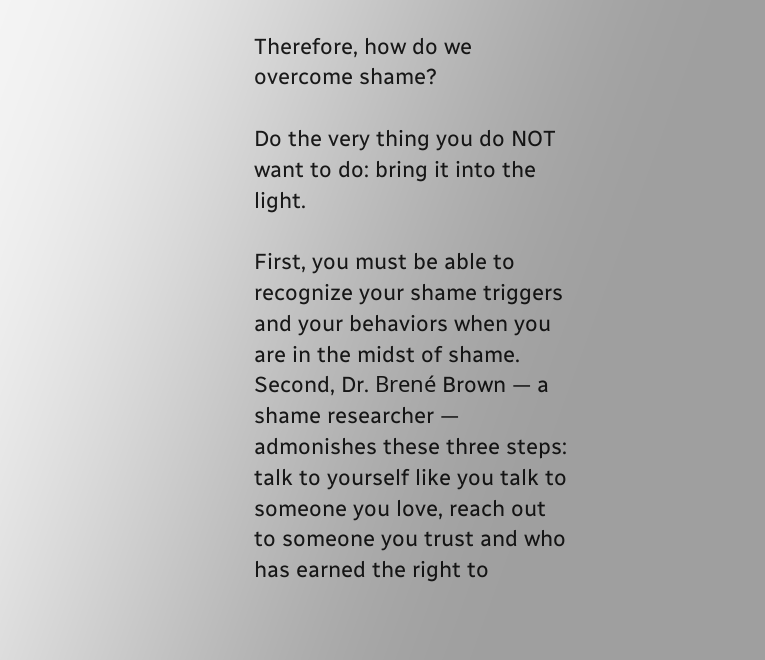Therefore, how do we overcome shame?

Do the very thing you do NOT want to do: bring it into the light.

First, you must be able to recognize your shame triggers and your behaviors when you are in the midst of shame. Second, Dr. Brené Brown — a shame researcher — admonishes these three steps: talk to yourself like you talk to someone you love, reach out to someone you trust and who has earned the right to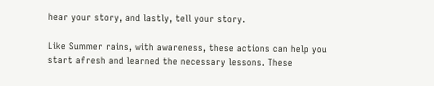hear your story, and lastly, tell your story.

Like Summer rains, with awareness, these actions can help you start afresh and learned the necessary lessons. These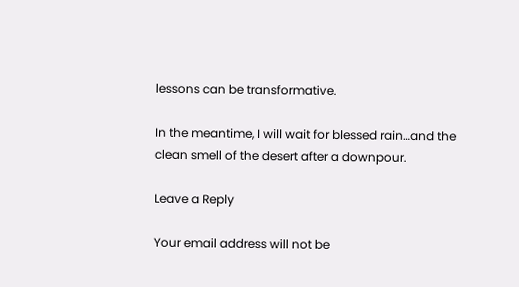lessons can be transformative.

In the meantime, I will wait for blessed rain…and the clean smell of the desert after a downpour.

Leave a Reply

Your email address will not be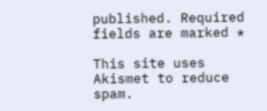published. Required fields are marked *

This site uses Akismet to reduce spam.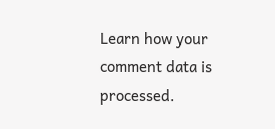Learn how your comment data is processed.